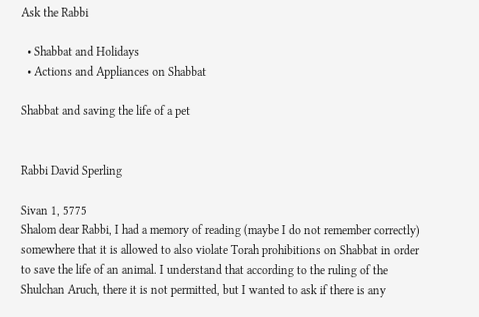Ask the Rabbi

  • Shabbat and Holidays
  • Actions and Appliances on Shabbat

Shabbat and saving the life of a pet


Rabbi David Sperling

Sivan 1, 5775
Shalom dear Rabbi, I had a memory of reading (maybe I do not remember correctly) somewhere that it is allowed to also violate Torah prohibitions on Shabbat in order to save the life of an animal. I understand that according to the ruling of the Shulchan Aruch, there it is not permitted, but I wanted to ask if there is any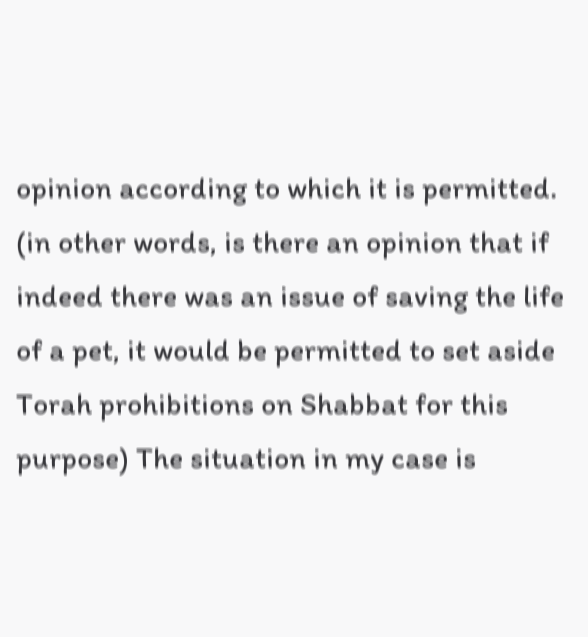opinion according to which it is permitted. (in other words, is there an opinion that if indeed there was an issue of saving the life of a pet, it would be permitted to set aside Torah prohibitions on Shabbat for this purpose) The situation in my case is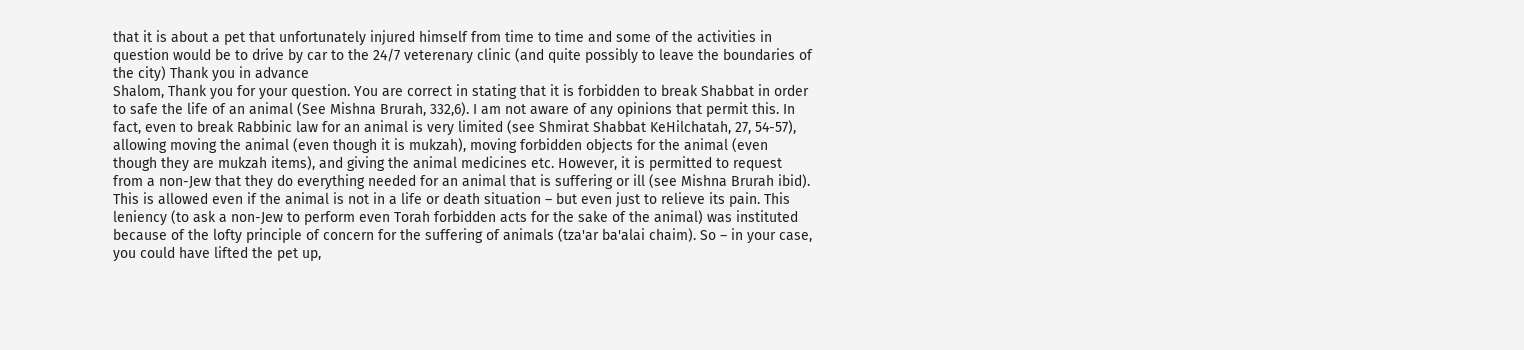that it is about a pet that unfortunately injured himself from time to time and some of the activities in question would be to drive by car to the 24/7 veterenary clinic (and quite possibly to leave the boundaries of the city) Thank you in advance
Shalom, Thank you for your question. You are correct in stating that it is forbidden to break Shabbat in order to safe the life of an animal (See Mishna Brurah, 332,6). I am not aware of any opinions that permit this. In fact, even to break Rabbinic law for an animal is very limited (see Shmirat Shabbat KeHilchatah, 27, 54-57), allowing moving the animal (even though it is mukzah), moving forbidden objects for the animal (even though they are mukzah items), and giving the animal medicines etc. However, it is permitted to request from a non-Jew that they do everything needed for an animal that is suffering or ill (see Mishna Brurah ibid). This is allowed even if the animal is not in a life or death situation – but even just to relieve its pain. This leniency (to ask a non-Jew to perform even Torah forbidden acts for the sake of the animal) was instituted because of the lofty principle of concern for the suffering of animals (tza'ar ba'alai chaim). So – in your case, you could have lifted the pet up,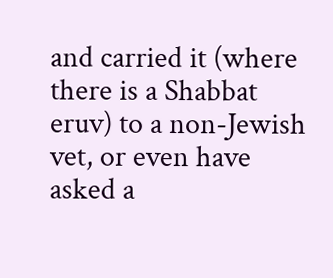and carried it (where there is a Shabbat eruv) to a non-Jewish vet, or even have asked a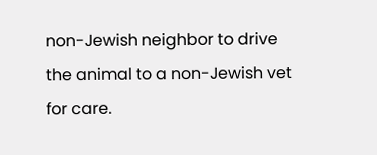non-Jewish neighbor to drive the animal to a non-Jewish vet for care.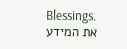Blessings.
את המידע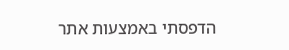הדפסתי באמצעות אתר